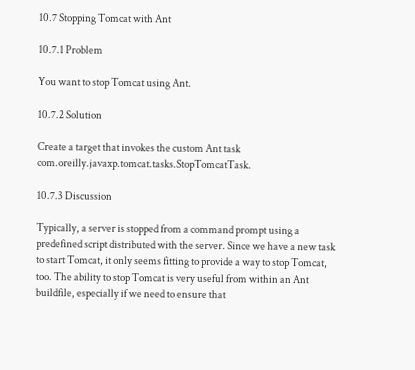10.7 Stopping Tomcat with Ant

10.7.1 Problem

You want to stop Tomcat using Ant.

10.7.2 Solution

Create a target that invokes the custom Ant task com.oreilly.javaxp.tomcat.tasks.StopTomcatTask.

10.7.3 Discussion

Typically, a server is stopped from a command prompt using a predefined script distributed with the server. Since we have a new task to start Tomcat, it only seems fitting to provide a way to stop Tomcat, too. The ability to stop Tomcat is very useful from within an Ant buildfile, especially if we need to ensure that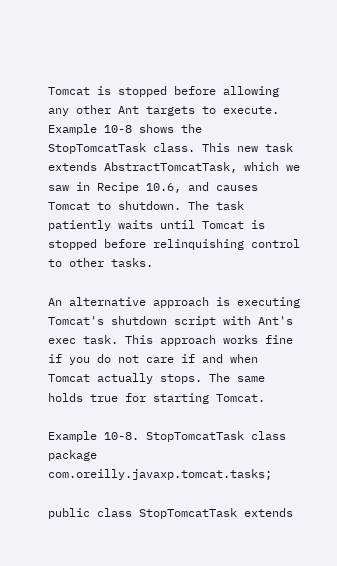Tomcat is stopped before allowing any other Ant targets to execute. Example 10-8 shows the StopTomcatTask class. This new task extends AbstractTomcatTask, which we saw in Recipe 10.6, and causes Tomcat to shutdown. The task patiently waits until Tomcat is stopped before relinquishing control to other tasks.

An alternative approach is executing Tomcat's shutdown script with Ant's exec task. This approach works fine if you do not care if and when Tomcat actually stops. The same holds true for starting Tomcat.

Example 10-8. StopTomcatTask class
package com.oreilly.javaxp.tomcat.tasks;

public class StopTomcatTask extends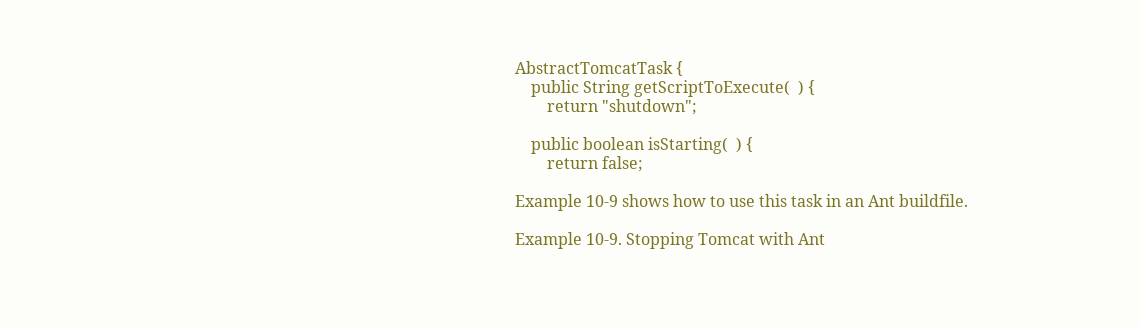AbstractTomcatTask {
    public String getScriptToExecute(  ) {
        return "shutdown";

    public boolean isStarting(  ) {
        return false;

Example 10-9 shows how to use this task in an Ant buildfile.

Example 10-9. Stopping Tomcat with Ant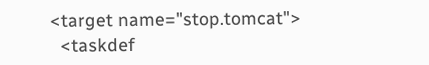<target name="stop.tomcat">
  <taskdef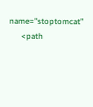name="stoptomcat"
      <path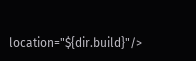location="${dir.build}"/>